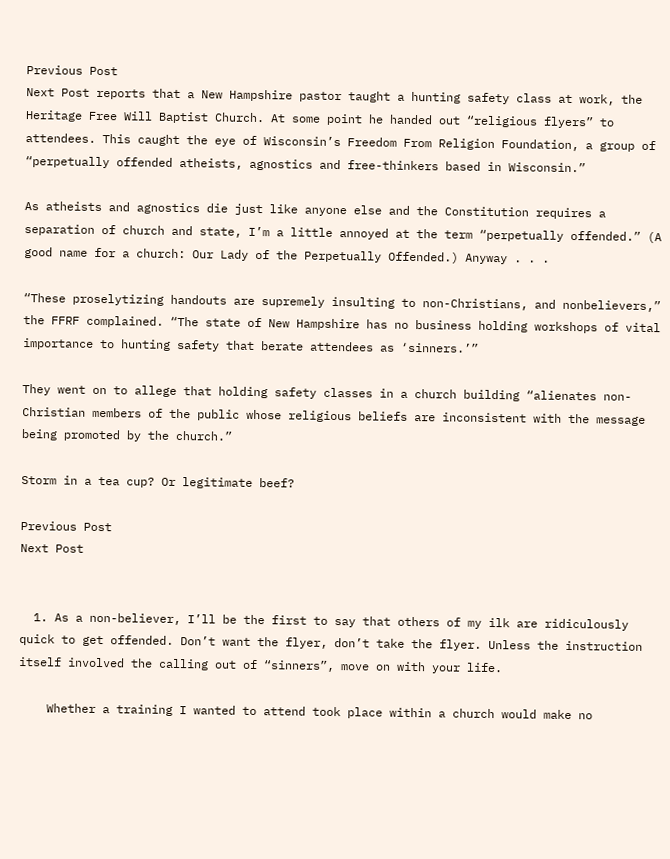Previous Post
Next Post reports that a New Hampshire pastor taught a hunting safety class at work, the Heritage Free Will Baptist Church. At some point he handed out “religious flyers” to attendees. This caught the eye of Wisconsin’s Freedom From Religion Foundation, a group of “perpetually offended atheists, agnostics and free-thinkers based in Wisconsin.”

As atheists and agnostics die just like anyone else and the Constitution requires a separation of church and state, I’m a little annoyed at the term “perpetually offended.” (A good name for a church: Our Lady of the Perpetually Offended.) Anyway . . .

“These proselytizing handouts are supremely insulting to non-Christians, and nonbelievers,” the FFRF complained. “The state of New Hampshire has no business holding workshops of vital importance to hunting safety that berate attendees as ‘sinners.’”

They went on to allege that holding safety classes in a church building “alienates non-Christian members of the public whose religious beliefs are inconsistent with the message being promoted by the church.”

Storm in a tea cup? Or legitimate beef?

Previous Post
Next Post


  1. As a non-believer, I’ll be the first to say that others of my ilk are ridiculously quick to get offended. Don’t want the flyer, don’t take the flyer. Unless the instruction itself involved the calling out of “sinners”, move on with your life.

    Whether a training I wanted to attend took place within a church would make no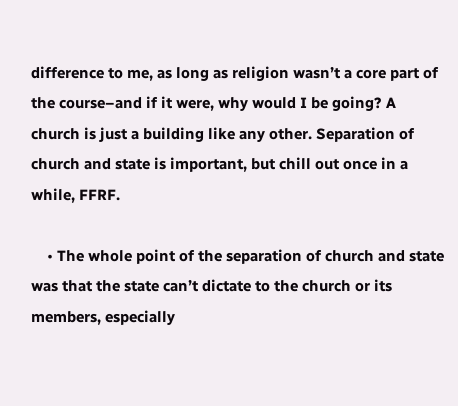difference to me, as long as religion wasn’t a core part of the course–and if it were, why would I be going? A church is just a building like any other. Separation of church and state is important, but chill out once in a while, FFRF.

    • The whole point of the separation of church and state was that the state can’t dictate to the church or its members, especially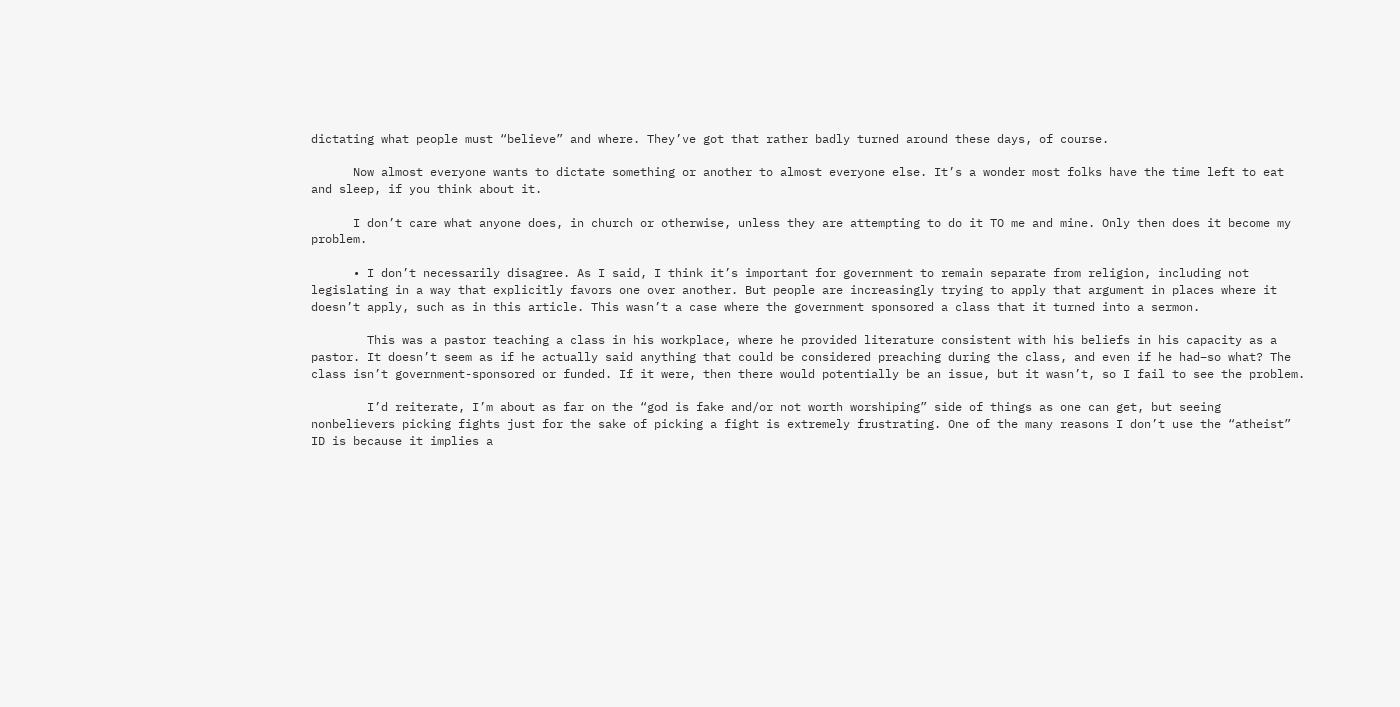dictating what people must “believe” and where. They’ve got that rather badly turned around these days, of course.

      Now almost everyone wants to dictate something or another to almost everyone else. It’s a wonder most folks have the time left to eat and sleep, if you think about it.

      I don’t care what anyone does, in church or otherwise, unless they are attempting to do it TO me and mine. Only then does it become my problem.

      • I don’t necessarily disagree. As I said, I think it’s important for government to remain separate from religion, including not legislating in a way that explicitly favors one over another. But people are increasingly trying to apply that argument in places where it doesn’t apply, such as in this article. This wasn’t a case where the government sponsored a class that it turned into a sermon.

        This was a pastor teaching a class in his workplace, where he provided literature consistent with his beliefs in his capacity as a pastor. It doesn’t seem as if he actually said anything that could be considered preaching during the class, and even if he had–so what? The class isn’t government-sponsored or funded. If it were, then there would potentially be an issue, but it wasn’t, so I fail to see the problem.

        I’d reiterate, I’m about as far on the “god is fake and/or not worth worshiping” side of things as one can get, but seeing nonbelievers picking fights just for the sake of picking a fight is extremely frustrating. One of the many reasons I don’t use the “atheist” ID is because it implies a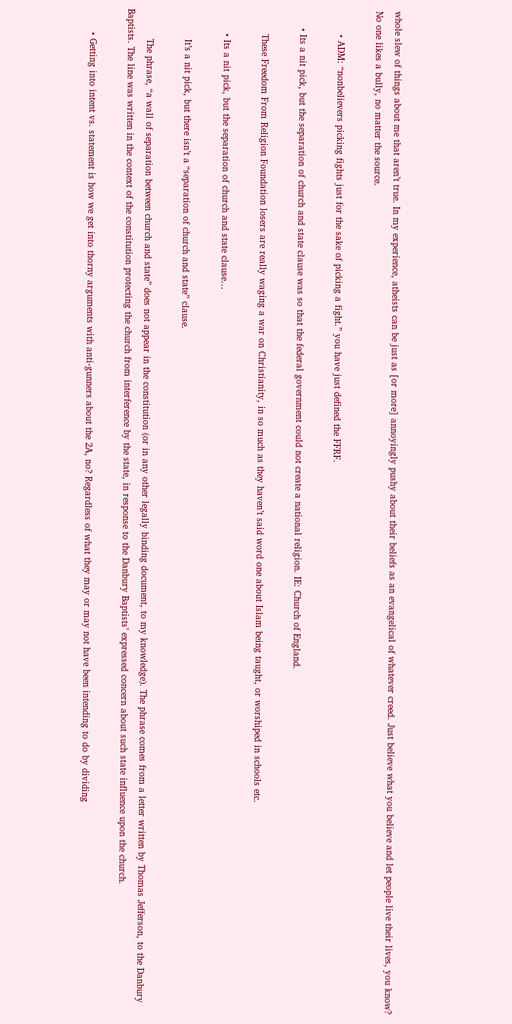whole slew of things about me that aren’t true. In my experience, atheists can be just as [or more] annoyingly pushy about their beliefs as an evangelical of whatever creed. Just believe what you believe and let people live their lives, you know? No one likes a bully, no matter the source.

        • ADM: “nonbelievers picking fights just for the sake of picking a fight.” you have just defined the FFRF.

      • Its a nit pick, but the separation of church and state clause was so that the federal government could not create a national religion. IE: Church of England.

        These Freedom From Religion Foundation losers are really waging a war on Christianity, in so much as they haven’t said word one about Islam being taught, or worshiped in schools etc.

        • Its a nit pick, but the separation of church and state clause…

          It’s a nit pick, but there isn’t a “separation of church and state” clause.

          The phrase, “a wall of separation between church and state” does not appear in the constitution (or in any other legally binding document, to my knowledge). The phrase comes from a letter written by Thomas Jefferson, to the Danbury Baptists. The line was written in the context of the constitution protecting the church from interference by the state, in response to the Danbury Baptists’ expressed concern about such state influence upon the church.

        • Getting into intent vs. statement is how we get into thorny arguments with anti-gunners about the 2A, no? Regardless of what they may or may not have been intending to do by dividing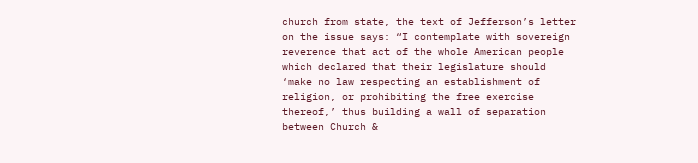church from state, the text of Jefferson’s letter on the issue says: “I contemplate with sovereign reverence that act of the whole American people which declared that their legislature should ‘make no law respecting an establishment of religion, or prohibiting the free exercise thereof,’ thus building a wall of separation between Church &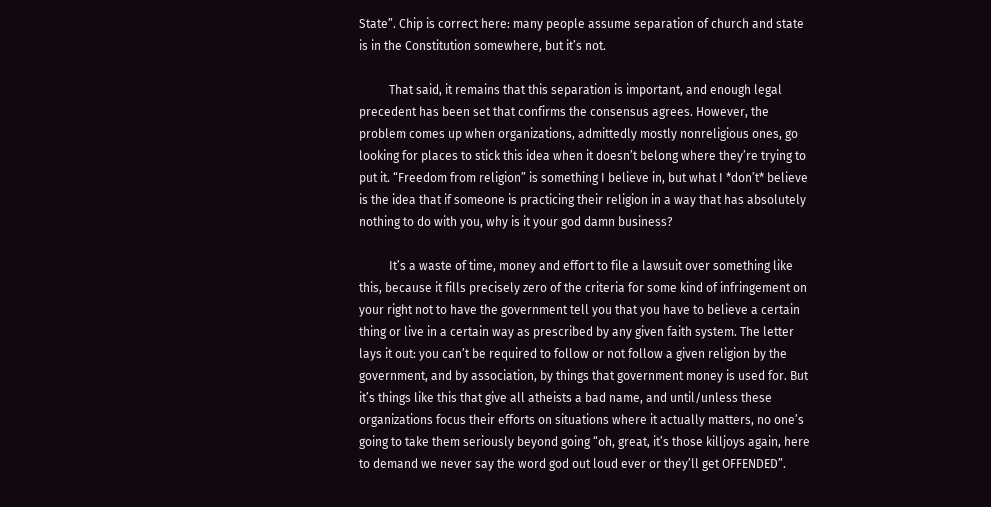State”. Chip is correct here: many people assume separation of church and state is in the Constitution somewhere, but it’s not.

          That said, it remains that this separation is important, and enough legal precedent has been set that confirms the consensus agrees. However, the problem comes up when organizations, admittedly mostly nonreligious ones, go looking for places to stick this idea when it doesn’t belong where they’re trying to put it. “Freedom from religion” is something I believe in, but what I *don’t* believe is the idea that if someone is practicing their religion in a way that has absolutely nothing to do with you, why is it your god damn business?

          It’s a waste of time, money and effort to file a lawsuit over something like this, because it fills precisely zero of the criteria for some kind of infringement on your right not to have the government tell you that you have to believe a certain thing or live in a certain way as prescribed by any given faith system. The letter lays it out: you can’t be required to follow or not follow a given religion by the government, and by association, by things that government money is used for. But it’s things like this that give all atheists a bad name, and until/unless these organizations focus their efforts on situations where it actually matters, no one’s going to take them seriously beyond going “oh, great, it’s those killjoys again, here to demand we never say the word god out loud ever or they’ll get OFFENDED”.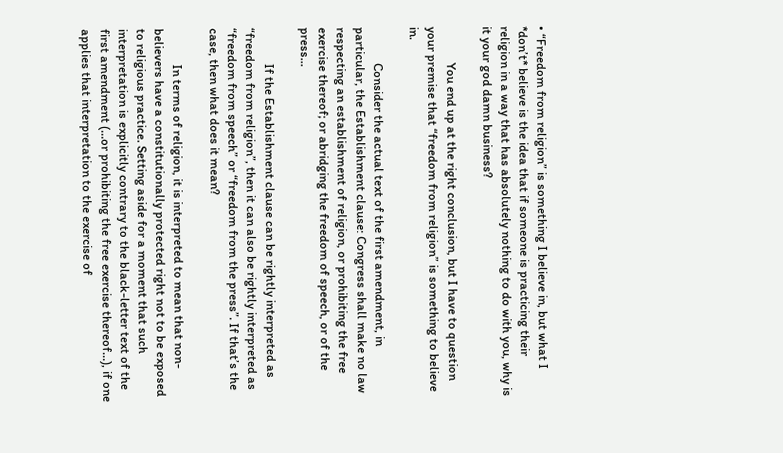• “Freedom from religion” is something I believe in, but what I *don’t* believe is the idea that if someone is practicing their religion in a way that has absolutely nothing to do with you, why is it your god damn business?

            You end up at the right conclusion, but I have to question your premise that “freedom from religion” is something to believe in.

            Consider the actual text of the first amendment, in particular, the Establishment clause: Congress shall make no law respecting an establishment of religion, or prohibiting the free exercise thereof; or abridging the freedom of speech, or of the press…

            If the Establishment clause can be rightly interpreted as “freedom from religion”, then it can also be rightly interpreted as “freedom from speech” or “freedom from the press”. If that’s the case, then what does it mean?

            In terms of religion, it is interpreted to mean that non-believers have a constitutionally protected right not to be exposed to religious practice. Setting aside for a moment that such interpretation is explicitly contrary to the black-letter text of the first amendment (…or prohibiting the free exercise thereof…), if one applies that interpretation to the exercise of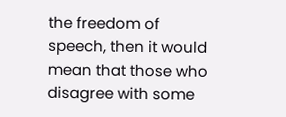the freedom of speech, then it would mean that those who disagree with some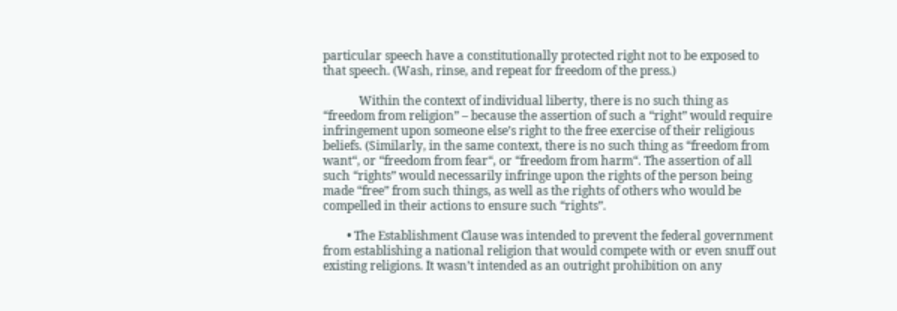particular speech have a constitutionally protected right not to be exposed to that speech. (Wash, rinse, and repeat for freedom of the press.)

            Within the context of individual liberty, there is no such thing as “freedom from religion” – because the assertion of such a “right” would require infringement upon someone else’s right to the free exercise of their religious beliefs. (Similarly, in the same context, there is no such thing as “freedom from want“, or “freedom from fear“, or “freedom from harm“. The assertion of all such “rights” would necessarily infringe upon the rights of the person being made “free” from such things, as well as the rights of others who would be compelled in their actions to ensure such “rights”.

        • The Establishment Clause was intended to prevent the federal government from establishing a national religion that would compete with or even snuff out existing religions. It wasn’t intended as an outright prohibition on any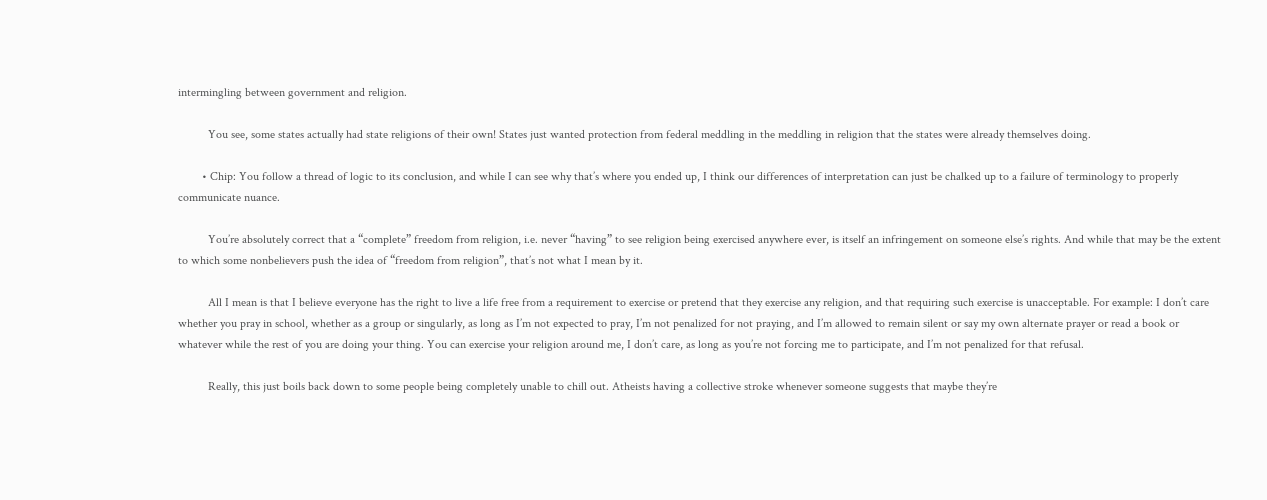intermingling between government and religion.

          You see, some states actually had state religions of their own! States just wanted protection from federal meddling in the meddling in religion that the states were already themselves doing.

        • Chip: You follow a thread of logic to its conclusion, and while I can see why that’s where you ended up, I think our differences of interpretation can just be chalked up to a failure of terminology to properly communicate nuance.

          You’re absolutely correct that a “complete” freedom from religion, i.e. never “having” to see religion being exercised anywhere ever, is itself an infringement on someone else’s rights. And while that may be the extent to which some nonbelievers push the idea of “freedom from religion”, that’s not what I mean by it.

          All I mean is that I believe everyone has the right to live a life free from a requirement to exercise or pretend that they exercise any religion, and that requiring such exercise is unacceptable. For example: I don’t care whether you pray in school, whether as a group or singularly, as long as I’m not expected to pray, I’m not penalized for not praying, and I’m allowed to remain silent or say my own alternate prayer or read a book or whatever while the rest of you are doing your thing. You can exercise your religion around me, I don’t care, as long as you’re not forcing me to participate, and I’m not penalized for that refusal.

          Really, this just boils back down to some people being completely unable to chill out. Atheists having a collective stroke whenever someone suggests that maybe they’re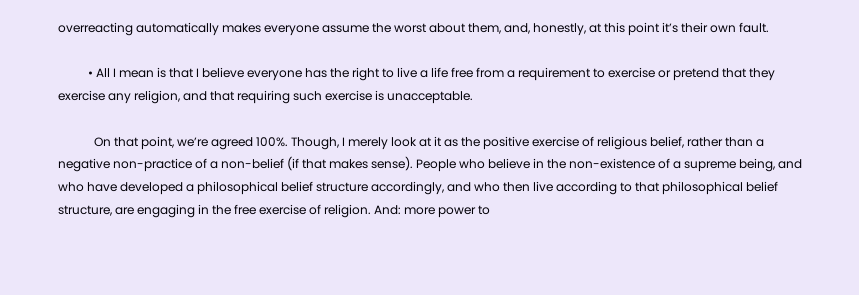overreacting automatically makes everyone assume the worst about them, and, honestly, at this point it’s their own fault.

          • All I mean is that I believe everyone has the right to live a life free from a requirement to exercise or pretend that they exercise any religion, and that requiring such exercise is unacceptable.

            On that point, we’re agreed 100%. Though, I merely look at it as the positive exercise of religious belief, rather than a negative non-practice of a non-belief (if that makes sense). People who believe in the non-existence of a supreme being, and who have developed a philosophical belief structure accordingly, and who then live according to that philosophical belief structure, are engaging in the free exercise of religion. And: more power to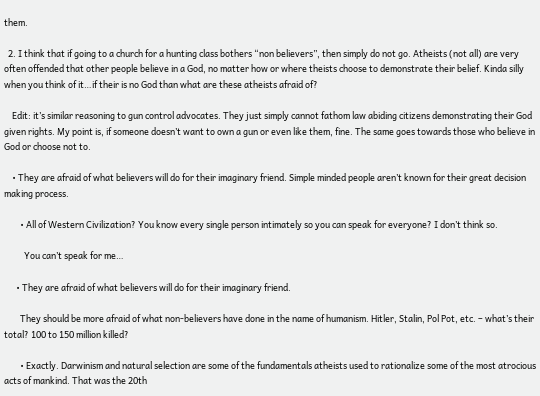them.

  2. I think that if going to a church for a hunting class bothers “non believers”, then simply do not go. Atheists (not all) are very often offended that other people believe in a God, no matter how or where theists choose to demonstrate their belief. Kinda silly when you think of it…if their is no God than what are these atheists afraid of?

    Edit: it’s similar reasoning to gun control advocates. They just simply cannot fathom law abiding citizens demonstrating their God given rights. My point is, if someone doesn’t want to own a gun or even like them, fine. The same goes towards those who believe in God or choose not to.

    • They are afraid of what believers will do for their imaginary friend. Simple minded people aren’t known for their great decision making process.

        • All of Western Civilization? You know every single person intimately so you can speak for everyone? I don’t think so.

          You can’t speak for me…

      • They are afraid of what believers will do for their imaginary friend.

        They should be more afraid of what non-believers have done in the name of humanism. Hitler, Stalin, Pol Pot, etc. – what’s their total? 100 to 150 million killed?

        • Exactly. Darwinism and natural selection are some of the fundamentals atheists used to rationalize some of the most atrocious acts of mankind. That was the 20th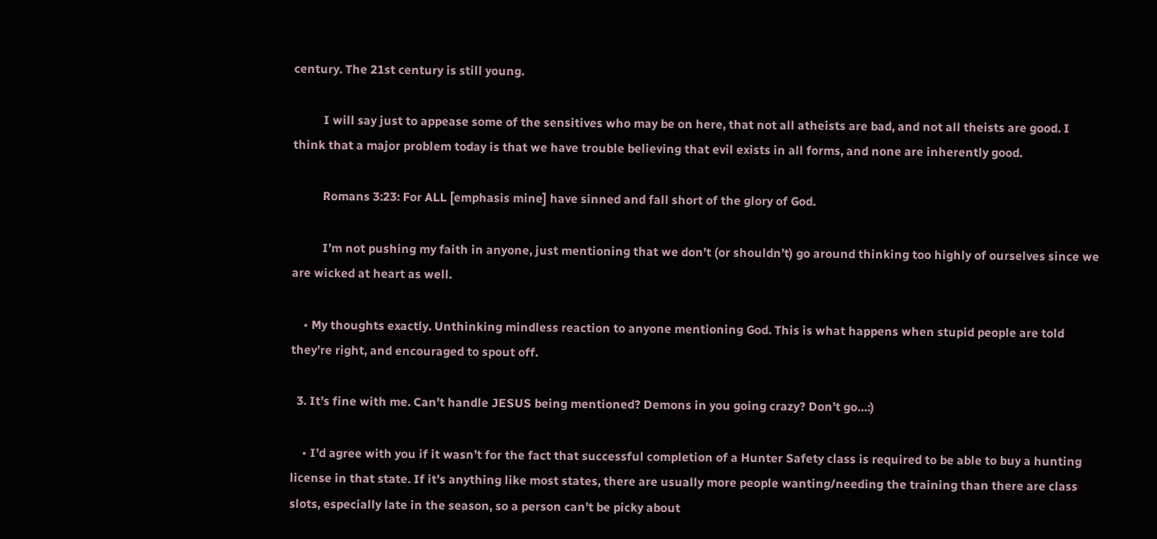century. The 21st century is still young.

          I will say just to appease some of the sensitives who may be on here, that not all atheists are bad, and not all theists are good. I think that a major problem today is that we have trouble believing that evil exists in all forms, and none are inherently good.

          Romans 3:23: For ALL [emphasis mine] have sinned and fall short of the glory of God.

          I’m not pushing my faith in anyone, just mentioning that we don’t (or shouldn’t) go around thinking too highly of ourselves since we are wicked at heart as well.

    • My thoughts exactly. Unthinking mindless reaction to anyone mentioning God. This is what happens when stupid people are told they’re right, and encouraged to spout off.

  3. It’s fine with me. Can’t handle JESUS being mentioned? Demons in you going crazy? Don’t go…:)

    • I’d agree with you if it wasn’t for the fact that successful completion of a Hunter Safety class is required to be able to buy a hunting license in that state. If it’s anything like most states, there are usually more people wanting/needing the training than there are class slots, especially late in the season, so a person can’t be picky about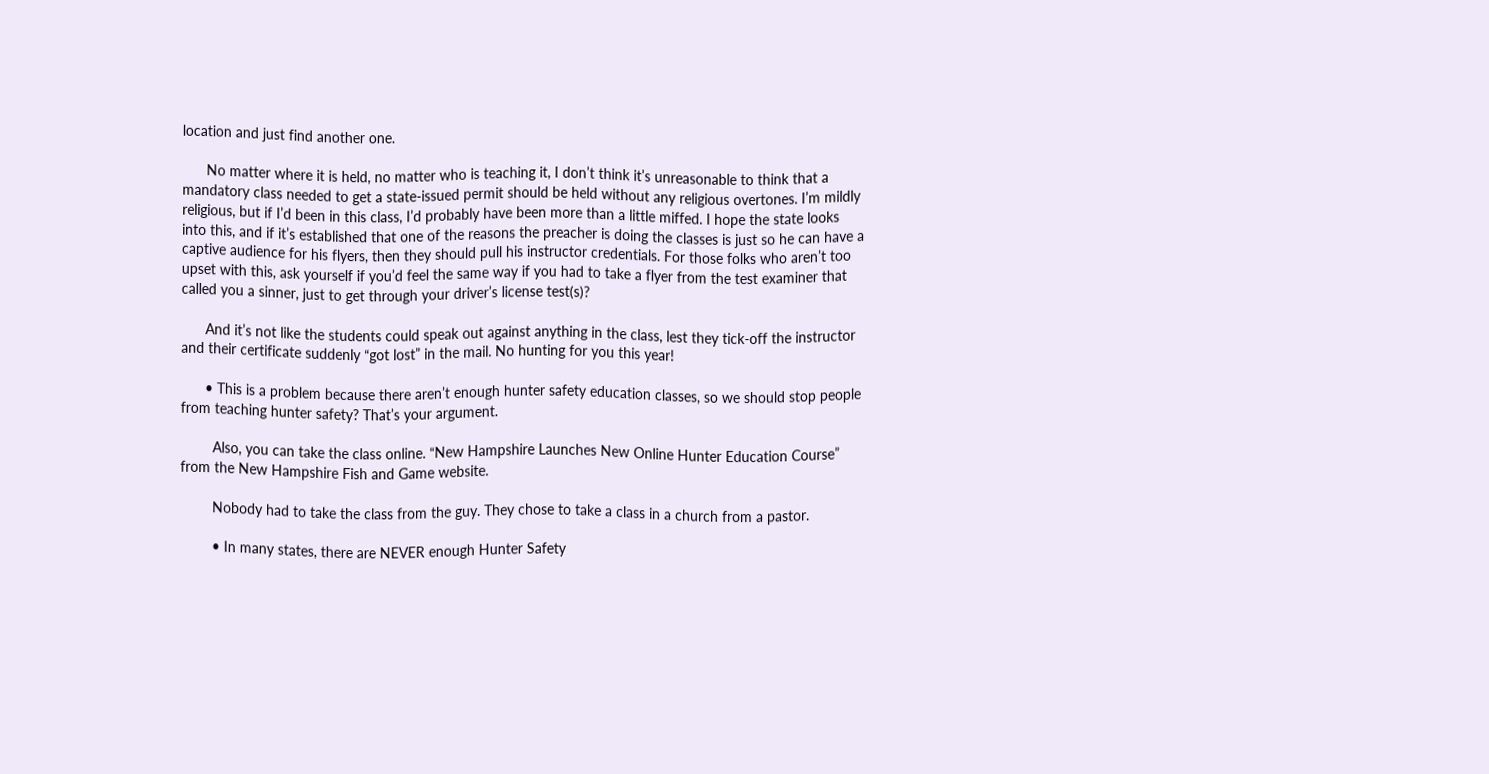location and just find another one.

      No matter where it is held, no matter who is teaching it, I don’t think it’s unreasonable to think that a mandatory class needed to get a state-issued permit should be held without any religious overtones. I’m mildly religious, but if I’d been in this class, I’d probably have been more than a little miffed. I hope the state looks into this, and if it’s established that one of the reasons the preacher is doing the classes is just so he can have a captive audience for his flyers, then they should pull his instructor credentials. For those folks who aren’t too upset with this, ask yourself if you’d feel the same way if you had to take a flyer from the test examiner that called you a sinner, just to get through your driver’s license test(s)?

      And it’s not like the students could speak out against anything in the class, lest they tick-off the instructor and their certificate suddenly “got lost” in the mail. No hunting for you this year!

      • This is a problem because there aren’t enough hunter safety education classes, so we should stop people from teaching hunter safety? That’s your argument.

        Also, you can take the class online. “New Hampshire Launches New Online Hunter Education Course” from the New Hampshire Fish and Game website.

        Nobody had to take the class from the guy. They chose to take a class in a church from a pastor.

        • In many states, there are NEVER enough Hunter Safety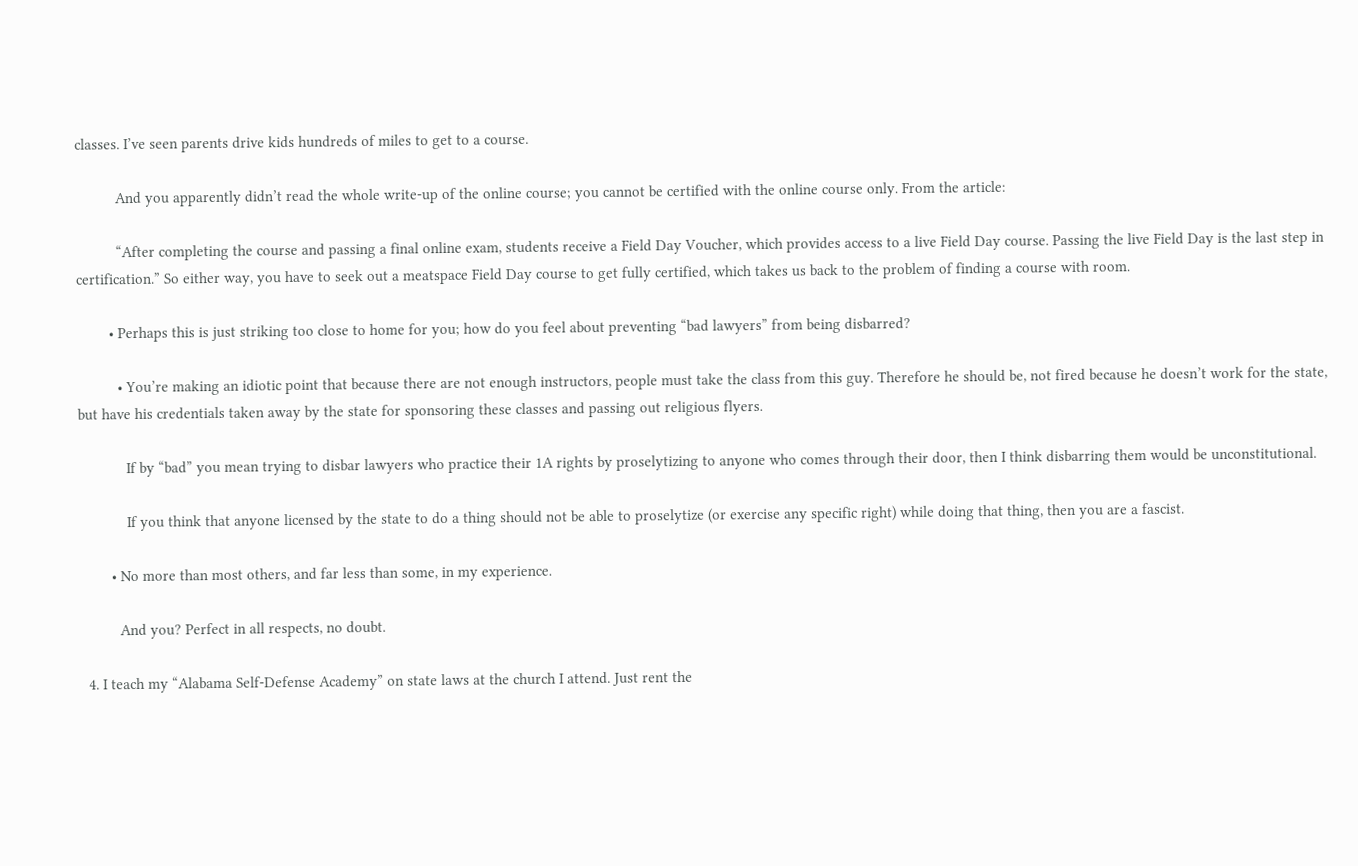classes. I’ve seen parents drive kids hundreds of miles to get to a course.

          And you apparently didn’t read the whole write-up of the online course; you cannot be certified with the online course only. From the article:

          “After completing the course and passing a final online exam, students receive a Field Day Voucher, which provides access to a live Field Day course. Passing the live Field Day is the last step in certification.” So either way, you have to seek out a meatspace Field Day course to get fully certified, which takes us back to the problem of finding a course with room.

        • Perhaps this is just striking too close to home for you; how do you feel about preventing “bad lawyers” from being disbarred?

          • You’re making an idiotic point that because there are not enough instructors, people must take the class from this guy. Therefore he should be, not fired because he doesn’t work for the state, but have his credentials taken away by the state for sponsoring these classes and passing out religious flyers.

            If by “bad” you mean trying to disbar lawyers who practice their 1A rights by proselytizing to anyone who comes through their door, then I think disbarring them would be unconstitutional.

            If you think that anyone licensed by the state to do a thing should not be able to proselytize (or exercise any specific right) while doing that thing, then you are a fascist.

        • No more than most others, and far less than some, in my experience.

          And you? Perfect in all respects, no doubt.

  4. I teach my “Alabama Self-Defense Academy” on state laws at the church I attend. Just rent the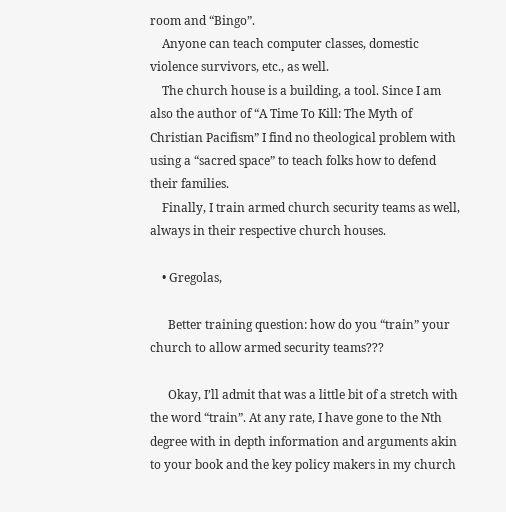room and “Bingo”.
    Anyone can teach computer classes, domestic violence survivors, etc., as well.
    The church house is a building, a tool. Since I am also the author of “A Time To Kill: The Myth of Christian Pacifism” I find no theological problem with using a “sacred space” to teach folks how to defend their families.
    Finally, I train armed church security teams as well, always in their respective church houses.

    • Gregolas,

      Better training question: how do you “train” your church to allow armed security teams???

      Okay, I’ll admit that was a little bit of a stretch with the word “train”. At any rate, I have gone to the Nth degree with in depth information and arguments akin to your book and the key policy makers in my church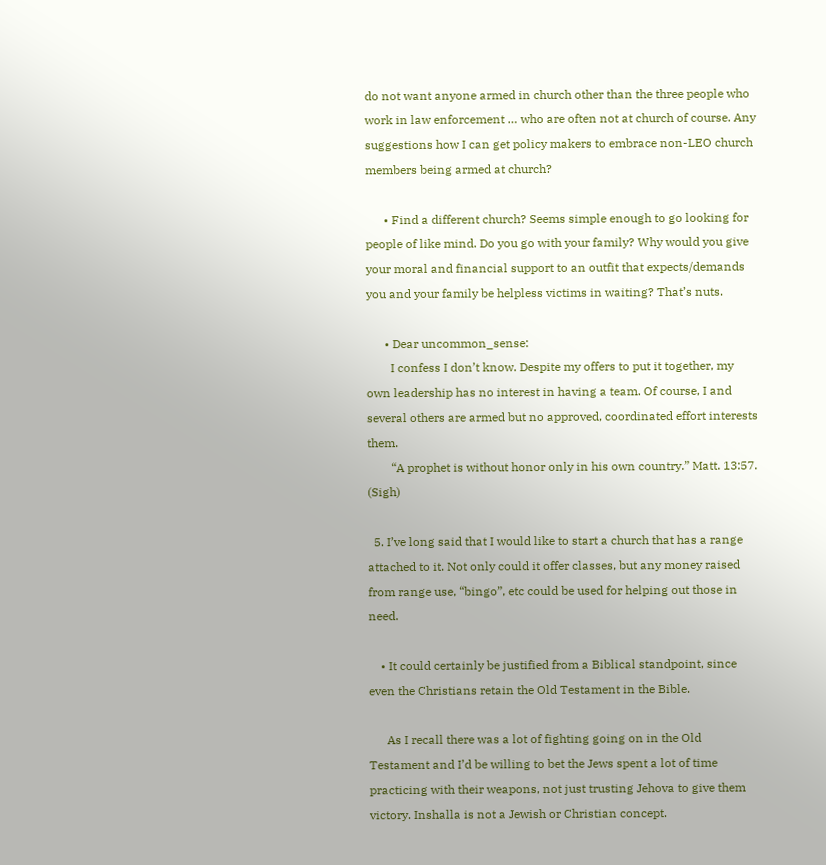do not want anyone armed in church other than the three people who work in law enforcement … who are often not at church of course. Any suggestions how I can get policy makers to embrace non-LEO church members being armed at church?

      • Find a different church? Seems simple enough to go looking for people of like mind. Do you go with your family? Why would you give your moral and financial support to an outfit that expects/demands you and your family be helpless victims in waiting? That’s nuts.

      • Dear uncommon_sense:
        I confess I don’t know. Despite my offers to put it together, my own leadership has no interest in having a team. Of course, I and several others are armed but no approved, coordinated effort interests them.
        “A prophet is without honor only in his own country.” Matt. 13:57. (Sigh)

  5. I’ve long said that I would like to start a church that has a range attached to it. Not only could it offer classes, but any money raised from range use, “bingo”, etc could be used for helping out those in need.

    • It could certainly be justified from a Biblical standpoint, since even the Christians retain the Old Testament in the Bible.

      As I recall there was a lot of fighting going on in the Old Testament and I’d be willing to bet the Jews spent a lot of time practicing with their weapons, not just trusting Jehova to give them victory. Inshalla is not a Jewish or Christian concept.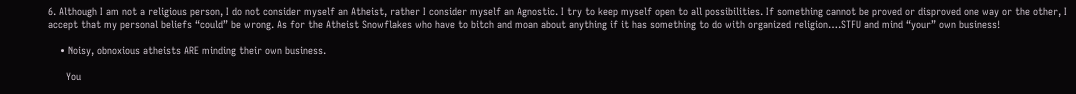6. Although I am not a religious person, I do not consider myself an Atheist, rather I consider myself an Agnostic. I try to keep myself open to all possibilities. If something cannot be proved or disproved one way or the other, I accept that my personal beliefs “could” be wrong. As for the Atheist Snowflakes who have to bitch and moan about anything if it has something to do with organized religion….STFU and mind “your” own business!

    • Noisy, obnoxious atheists ARE minding their own business.

      You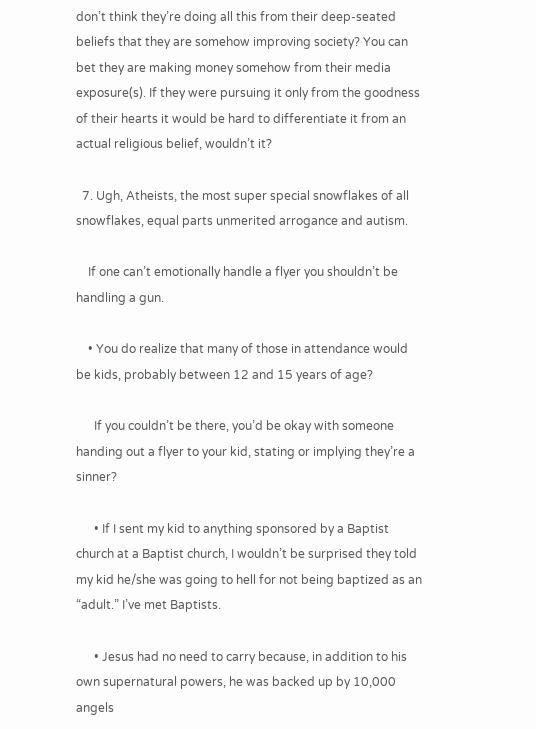don’t think they’re doing all this from their deep-seated beliefs that they are somehow improving society? You can bet they are making money somehow from their media exposure(s). If they were pursuing it only from the goodness of their hearts it would be hard to differentiate it from an actual religious belief, wouldn’t it?

  7. Ugh, Atheists, the most super special snowflakes of all snowflakes, equal parts unmerited arrogance and autism.

    If one can’t emotionally handle a flyer you shouldn’t be handling a gun.

    • You do realize that many of those in attendance would be kids, probably between 12 and 15 years of age?

      If you couldn’t be there, you’d be okay with someone handing out a flyer to your kid, stating or implying they’re a sinner?

      • If I sent my kid to anything sponsored by a Baptist church at a Baptist church, I wouldn’t be surprised they told my kid he/she was going to hell for not being baptized as an “adult.” I’ve met Baptists.

      • Jesus had no need to carry because, in addition to his own supernatural powers, he was backed up by 10,000 angels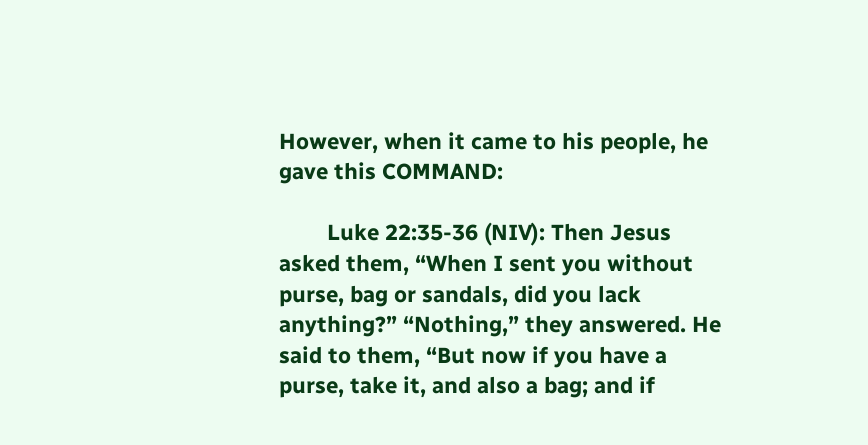However, when it came to his people, he gave this COMMAND:

        Luke 22:35-36 (NIV): Then Jesus asked them, “When I sent you without purse, bag or sandals, did you lack anything?” “Nothing,” they answered. He said to them, “But now if you have a purse, take it, and also a bag; and if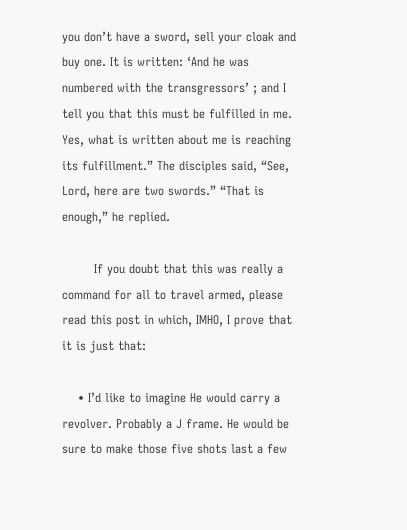you don’t have a sword, sell your cloak and buy one. It is written: ‘And he was numbered with the transgressors’ ; and I tell you that this must be fulfilled in me. Yes, what is written about me is reaching its fulfillment.” The disciples said, “See, Lord, here are two swords.” “That is enough,” he replied.

        If you doubt that this was really a command for all to travel armed, please read this post in which, IMHO, I prove that it is just that:

    • I’d like to imagine He would carry a revolver. Probably a J frame. He would be sure to make those five shots last a few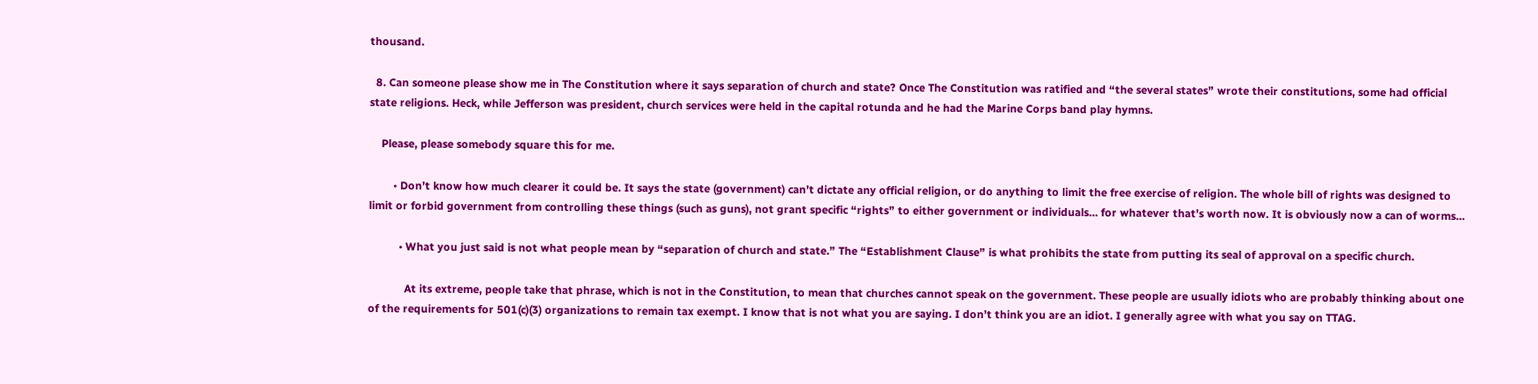thousand.

  8. Can someone please show me in The Constitution where it says separation of church and state? Once The Constitution was ratified and “the several states” wrote their constitutions, some had official state religions. Heck, while Jefferson was president, church services were held in the capital rotunda and he had the Marine Corps band play hymns.

    Please, please somebody square this for me.

        • Don’t know how much clearer it could be. It says the state (government) can’t dictate any official religion, or do anything to limit the free exercise of religion. The whole bill of rights was designed to limit or forbid government from controlling these things (such as guns), not grant specific “rights” to either government or individuals… for whatever that’s worth now. It is obviously now a can of worms…

          • What you just said is not what people mean by “separation of church and state.” The “Establishment Clause” is what prohibits the state from putting its seal of approval on a specific church.

            At its extreme, people take that phrase, which is not in the Constitution, to mean that churches cannot speak on the government. These people are usually idiots who are probably thinking about one of the requirements for 501(c)(3) organizations to remain tax exempt. I know that is not what you are saying. I don’t think you are an idiot. I generally agree with what you say on TTAG.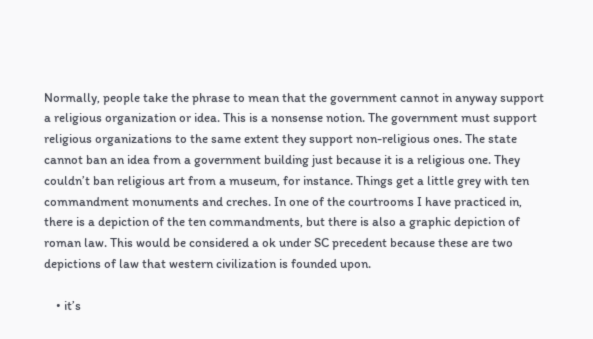Normally, people take the phrase to mean that the government cannot in anyway support a religious organization or idea. This is a nonsense notion. The government must support religious organizations to the same extent they support non-religious ones. The state cannot ban an idea from a government building just because it is a religious one. They couldn’t ban religious art from a museum, for instance. Things get a little grey with ten commandment monuments and creches. In one of the courtrooms I have practiced in, there is a depiction of the ten commandments, but there is also a graphic depiction of roman law. This would be considered a ok under SC precedent because these are two depictions of law that western civilization is founded upon.

    • it’s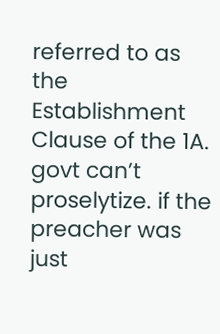referred to as the Establishment Clause of the 1A. govt can’t proselytize. if the preacher was just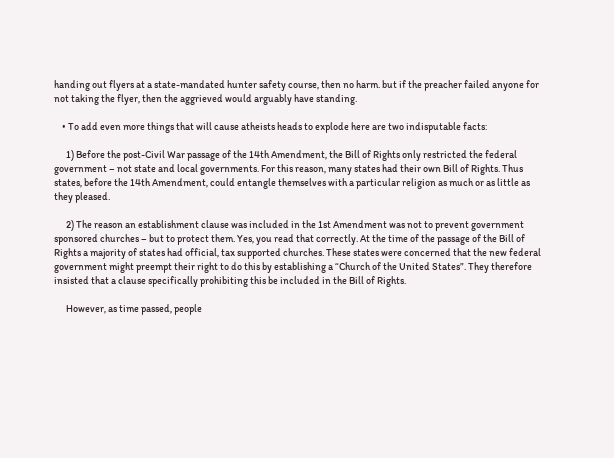handing out flyers at a state-mandated hunter safety course, then no harm. but if the preacher failed anyone for not taking the flyer, then the aggrieved would arguably have standing.

    • To add even more things that will cause atheists heads to explode here are two indisputable facts:

      1) Before the post-Civil War passage of the 14th Amendment, the Bill of Rights only restricted the federal government – not state and local governments. For this reason, many states had their own Bill of Rights. Thus states, before the 14th Amendment, could entangle themselves with a particular religion as much or as little as they pleased.

      2) The reason an establishment clause was included in the 1st Amendment was not to prevent government sponsored churches – but to protect them. Yes, you read that correctly. At the time of the passage of the Bill of Rights a majority of states had official, tax supported churches. These states were concerned that the new federal government might preempt their right to do this by establishing a “Church of the United States”. They therefore insisted that a clause specifically prohibiting this be included in the Bill of Rights.

      However, as time passed, people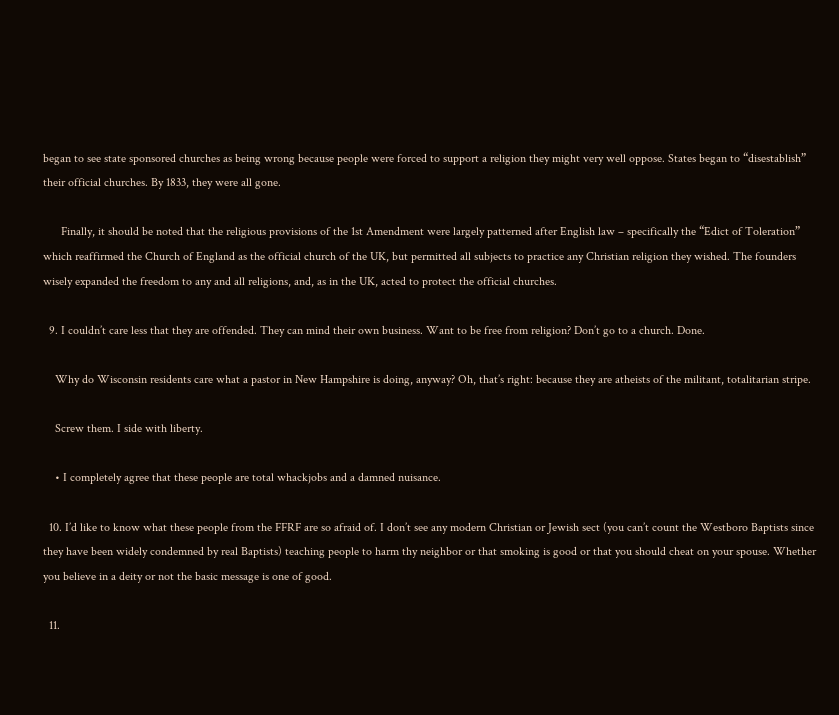began to see state sponsored churches as being wrong because people were forced to support a religion they might very well oppose. States began to “disestablish” their official churches. By 1833, they were all gone.

      Finally, it should be noted that the religious provisions of the 1st Amendment were largely patterned after English law – specifically the “Edict of Toleration” which reaffirmed the Church of England as the official church of the UK, but permitted all subjects to practice any Christian religion they wished. The founders wisely expanded the freedom to any and all religions, and, as in the UK, acted to protect the official churches.

  9. I couldn’t care less that they are offended. They can mind their own business. Want to be free from religion? Don’t go to a church. Done.

    Why do Wisconsin residents care what a pastor in New Hampshire is doing, anyway? Oh, that’s right: because they are atheists of the militant, totalitarian stripe.

    Screw them. I side with liberty.

    • I completely agree that these people are total whackjobs and a damned nuisance.

  10. I’d like to know what these people from the FFRF are so afraid of. I don’t see any modern Christian or Jewish sect (you can’t count the Westboro Baptists since they have been widely condemned by real Baptists) teaching people to harm thy neighbor or that smoking is good or that you should cheat on your spouse. Whether you believe in a deity or not the basic message is one of good.

  11.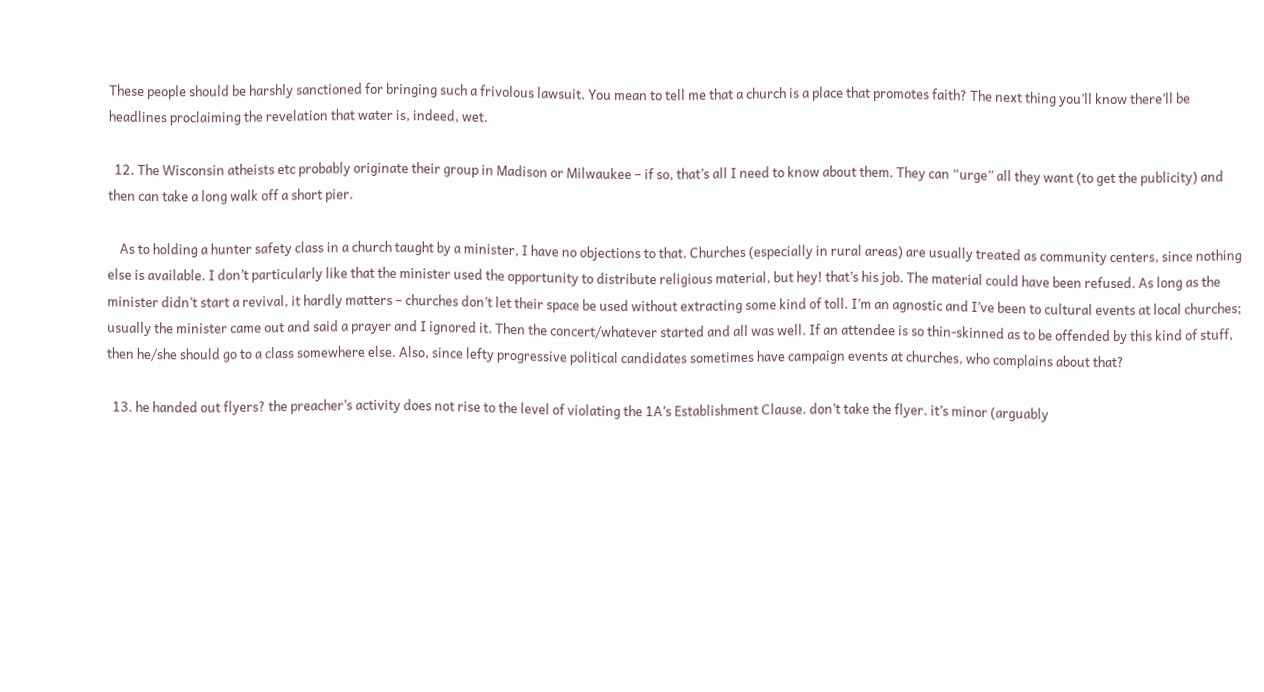These people should be harshly sanctioned for bringing such a frivolous lawsuit. You mean to tell me that a church is a place that promotes faith? The next thing you’ll know there’ll be headlines proclaiming the revelation that water is, indeed, wet.

  12. The Wisconsin atheists etc probably originate their group in Madison or Milwaukee – if so, that’s all I need to know about them. They can “urge” all they want (to get the publicity) and then can take a long walk off a short pier.

    As to holding a hunter safety class in a church taught by a minister, I have no objections to that. Churches (especially in rural areas) are usually treated as community centers, since nothing else is available. I don’t particularly like that the minister used the opportunity to distribute religious material, but hey! that’s his job. The material could have been refused. As long as the minister didn’t start a revival, it hardly matters – churches don’t let their space be used without extracting some kind of toll. I’m an agnostic and I’ve been to cultural events at local churches; usually the minister came out and said a prayer and I ignored it. Then the concert/whatever started and all was well. If an attendee is so thin-skinned as to be offended by this kind of stuff, then he/she should go to a class somewhere else. Also, since lefty progressive political candidates sometimes have campaign events at churches, who complains about that?

  13. he handed out flyers? the preacher’s activity does not rise to the level of violating the 1A’s Establishment Clause. don’t take the flyer. it’s minor (arguably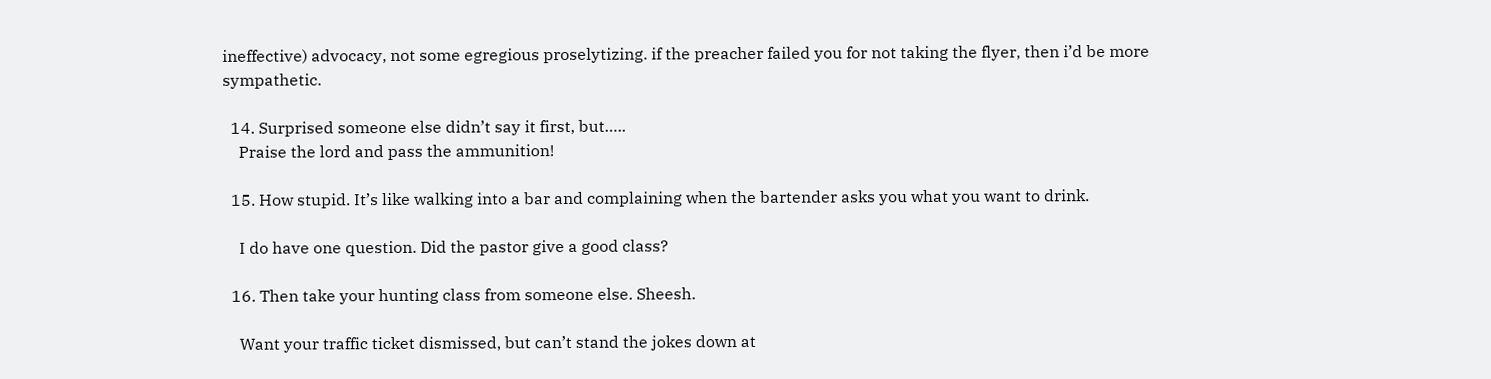ineffective) advocacy, not some egregious proselytizing. if the preacher failed you for not taking the flyer, then i’d be more sympathetic.

  14. Surprised someone else didn’t say it first, but…..
    Praise the lord and pass the ammunition!

  15. How stupid. It’s like walking into a bar and complaining when the bartender asks you what you want to drink.

    I do have one question. Did the pastor give a good class?

  16. Then take your hunting class from someone else. Sheesh.

    Want your traffic ticket dismissed, but can’t stand the jokes down at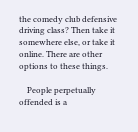the comedy club defensive driving class? Then take it somewhere else, or take it online. There are other options to these things.

    People perpetually offended is a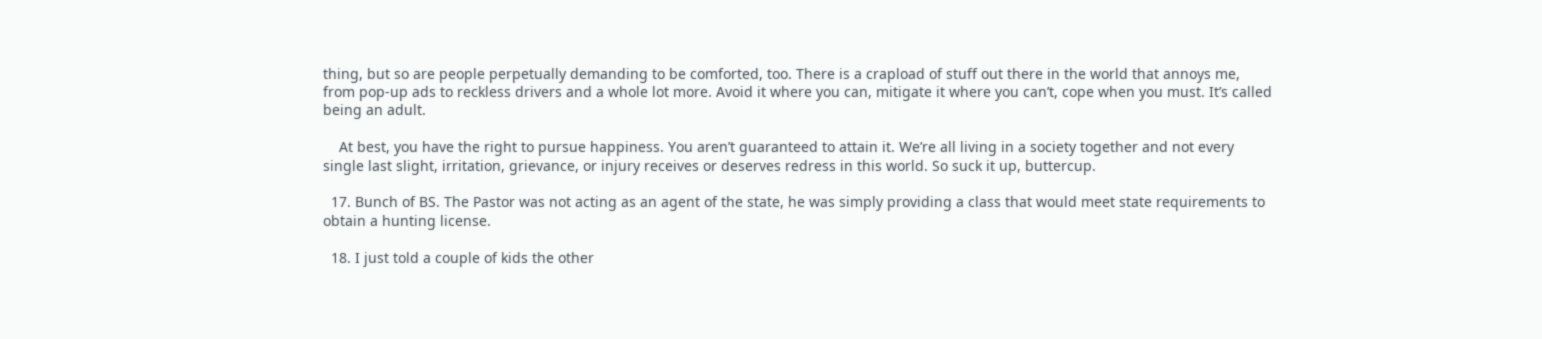thing, but so are people perpetually demanding to be comforted, too. There is a crapload of stuff out there in the world that annoys me, from pop-up ads to reckless drivers and a whole lot more. Avoid it where you can, mitigate it where you can’t, cope when you must. It’s called being an adult.

    At best, you have the right to pursue happiness. You aren’t guaranteed to attain it. We’re all living in a society together and not every single last slight, irritation, grievance, or injury receives or deserves redress in this world. So suck it up, buttercup.

  17. Bunch of BS. The Pastor was not acting as an agent of the state, he was simply providing a class that would meet state requirements to obtain a hunting license.

  18. I just told a couple of kids the other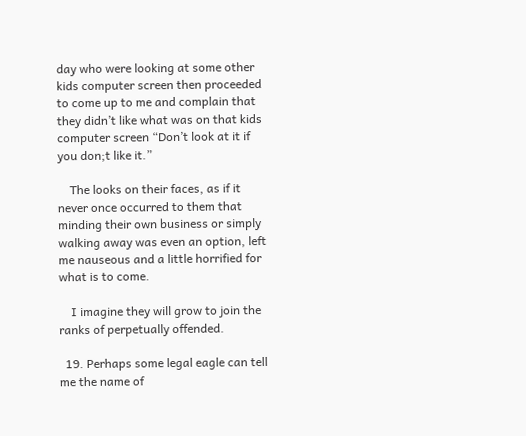day who were looking at some other kids computer screen then proceeded to come up to me and complain that they didn’t like what was on that kids computer screen “Don’t look at it if you don;t like it.”

    The looks on their faces, as if it never once occurred to them that minding their own business or simply walking away was even an option, left me nauseous and a little horrified for what is to come.

    I imagine they will grow to join the ranks of perpetually offended.

  19. Perhaps some legal eagle can tell me the name of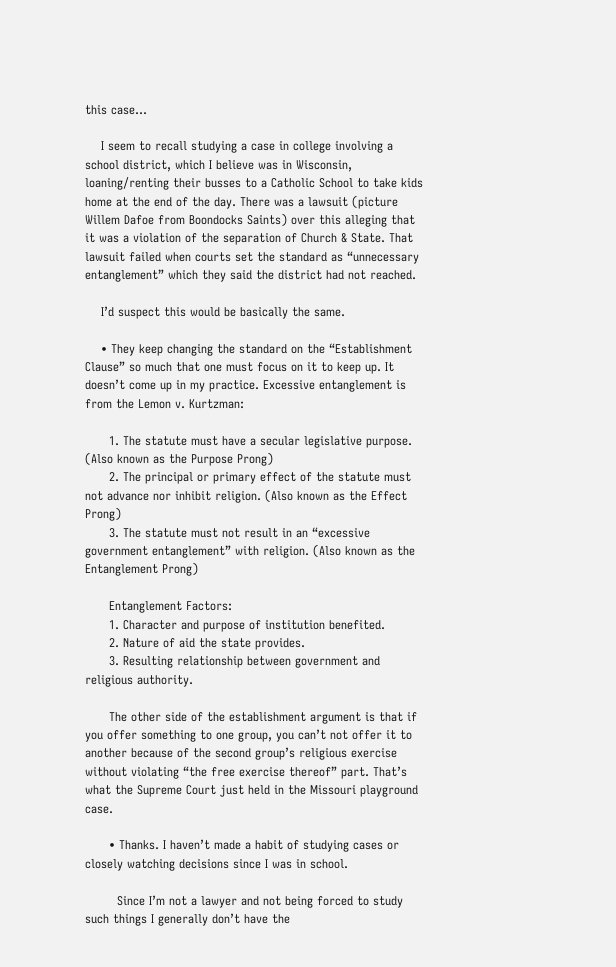this case…

    I seem to recall studying a case in college involving a school district, which I believe was in Wisconsin, loaning/renting their busses to a Catholic School to take kids home at the end of the day. There was a lawsuit (picture Willem Dafoe from Boondocks Saints) over this alleging that it was a violation of the separation of Church & State. That lawsuit failed when courts set the standard as “unnecessary entanglement” which they said the district had not reached.

    I’d suspect this would be basically the same.

    • They keep changing the standard on the “Establishment Clause” so much that one must focus on it to keep up. It doesn’t come up in my practice. Excessive entanglement is from the Lemon v. Kurtzman:

      1. The statute must have a secular legislative purpose. (Also known as the Purpose Prong)
      2. The principal or primary effect of the statute must not advance nor inhibit religion. (Also known as the Effect Prong)
      3. The statute must not result in an “excessive government entanglement” with religion. (Also known as the Entanglement Prong)

      Entanglement Factors:
      1. Character and purpose of institution benefited.
      2. Nature of aid the state provides.
      3. Resulting relationship between government and religious authority.

      The other side of the establishment argument is that if you offer something to one group, you can’t not offer it to another because of the second group’s religious exercise without violating “the free exercise thereof” part. That’s what the Supreme Court just held in the Missouri playground case.

      • Thanks. I haven’t made a habit of studying cases or closely watching decisions since I was in school.

        Since I’m not a lawyer and not being forced to study such things I generally don’t have the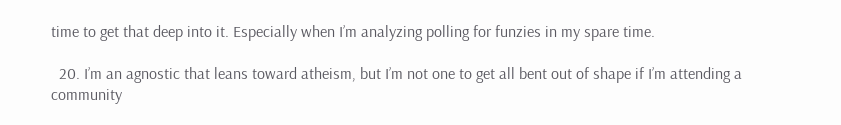time to get that deep into it. Especially when I’m analyzing polling for funzies in my spare time.

  20. I’m an agnostic that leans toward atheism, but I’m not one to get all bent out of shape if I’m attending a community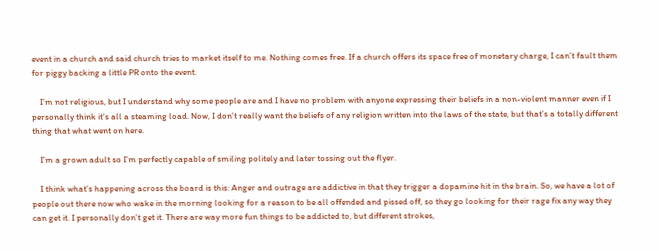event in a church and said church tries to market itself to me. Nothing comes free. If a church offers its space free of monetary charge, I can’t fault them for piggy backing a little PR onto the event.

    I’m not religious, but I understand why some people are and I have no problem with anyone expressing their beliefs in a non-violent manner even if I personally think it’s all a steaming load. Now, I don’t really want the beliefs of any religion written into the laws of the state, but that’s a totally different thing that what went on here.

    I’m a grown adult so I’m perfectly capable of smiling politely and later tossing out the flyer.

    I think what’s happening across the board is this: Anger and outrage are addictive in that they trigger a dopamine hit in the brain. So, we have a lot of people out there now who wake in the morning looking for a reason to be all offended and pissed off, so they go looking for their rage fix any way they can get it. I personally don’t get it. There are way more fun things to be addicted to, but different strokes,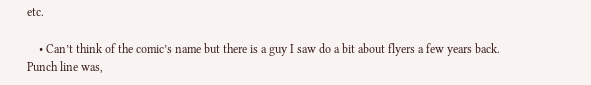etc.

    • Can’t think of the comic’s name but there is a guy I saw do a bit about flyers a few years back. Punch line was,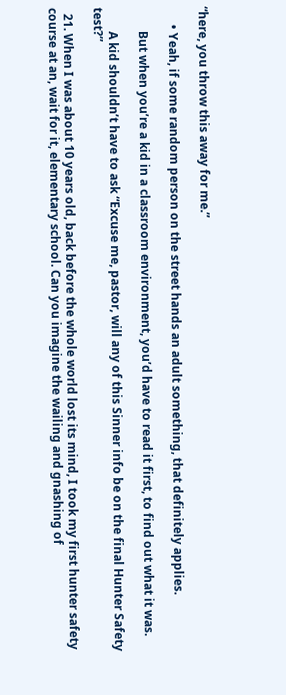“here, you throw this away for me.”

      • Yeah, if some random person on the street hands an adult something, that definitely applies.

        But when you’re a kid in a classroom environment, you’d have to read it first, to find out what it was.

        A kid shouldn’t have to ask “Excuse me, pastor, will any of this Sinner info be on the final Hunter Safety test?”

  21. When I was about 10 years old, back before the whole world lost its mind, I took my first hunter safety course at an, wait for it, elementary school. Can you imagine the wailing and gnashing of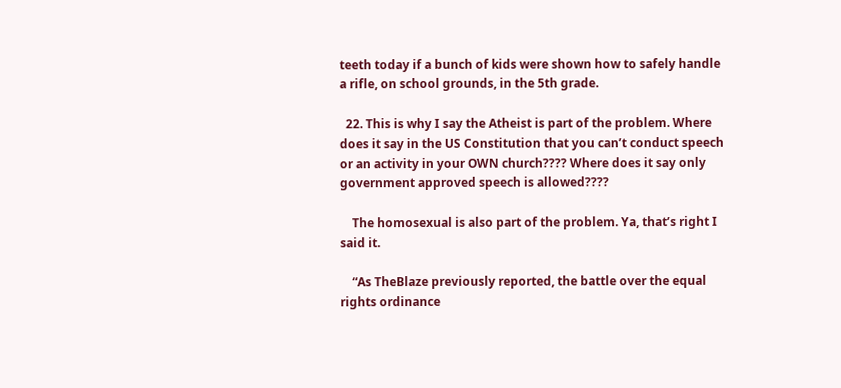teeth today if a bunch of kids were shown how to safely handle a rifle, on school grounds, in the 5th grade.

  22. This is why I say the Atheist is part of the problem. Where does it say in the US Constitution that you can’t conduct speech or an activity in your OWN church???? Where does it say only government approved speech is allowed????

    The homosexual is also part of the problem. Ya, that’s right I said it.

    “As TheBlaze previously reported, the battle over the equal rights ordinance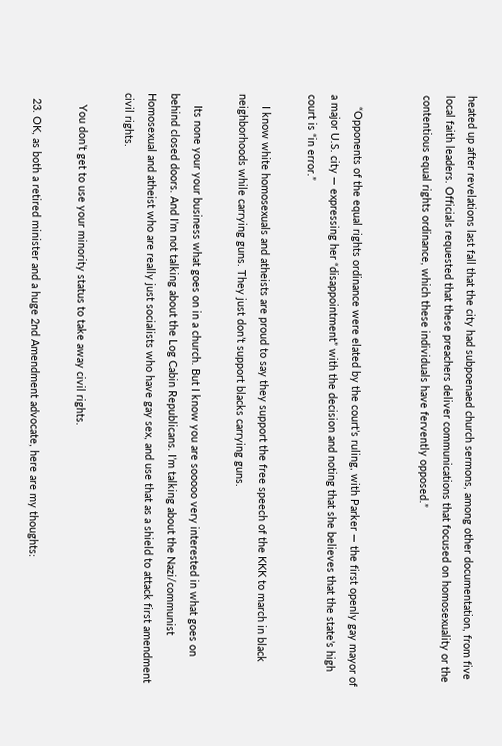heated up after revelations last fall that the city had subpoenaed church sermons, among other documentation, from five local faith leaders. Officials requested that these preachers deliver communications that focused on homosexuality or the contentious equal rights ordinance, which these individuals have fervently opposed.”


    “Opponents of the equal rights ordinance were elated by the court’s ruling, with Parker — the first openly gay mayor of a major U.S. city — expressing her “disappointment” with the decision and noting that she believes that the state’s high court is “in error.”

    I know white homosexuals and atheists are proud to say they support the free speech of the KKK to march in black neighborhoods while carrying guns. They just don’t support blacks carrying guns.

    Its none your your business what goes on in a church. But I know you are sooooo very interested in what goes on behind closed doors. And I’m not talking about the Log Cabin Republicans. I’m talking about the Nazi/communist Homosexual and atheist who are really just socialists who have gay sex, and use that as a shield to attack first amendment civil rights.

    You don’t get to use your minority status to take away civil rights.

  23. OK, as both a retired minister and a huge 2nd Amendment advocate, here are my thoughts: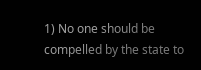1) No one should be compelled by the state to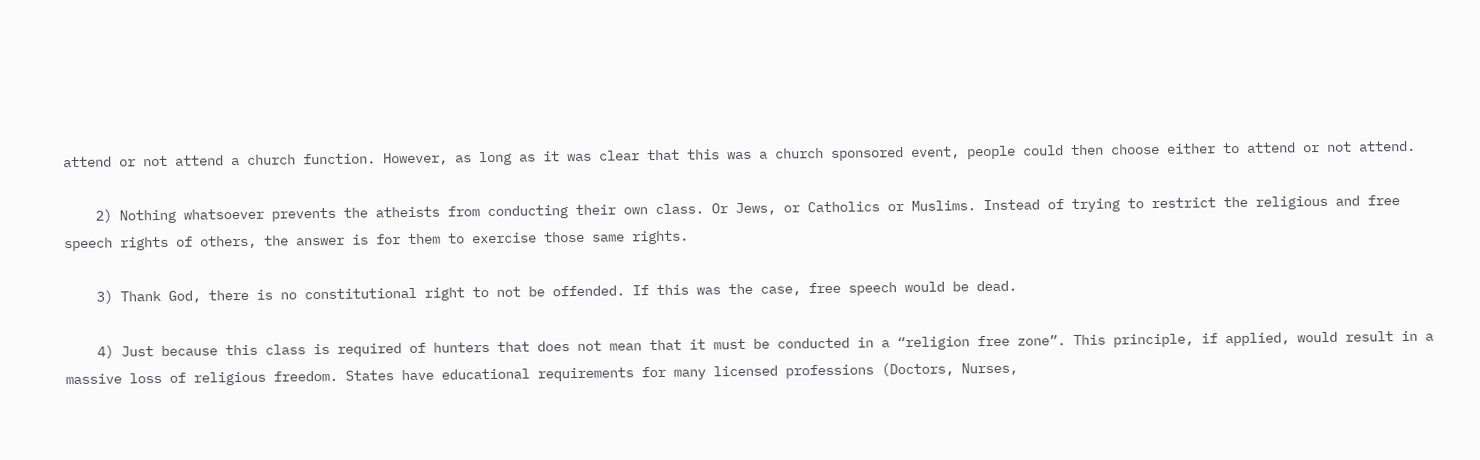attend or not attend a church function. However, as long as it was clear that this was a church sponsored event, people could then choose either to attend or not attend.

    2) Nothing whatsoever prevents the atheists from conducting their own class. Or Jews, or Catholics or Muslims. Instead of trying to restrict the religious and free speech rights of others, the answer is for them to exercise those same rights.

    3) Thank God, there is no constitutional right to not be offended. If this was the case, free speech would be dead.

    4) Just because this class is required of hunters that does not mean that it must be conducted in a “religion free zone”. This principle, if applied, would result in a massive loss of religious freedom. States have educational requirements for many licensed professions (Doctors, Nurses,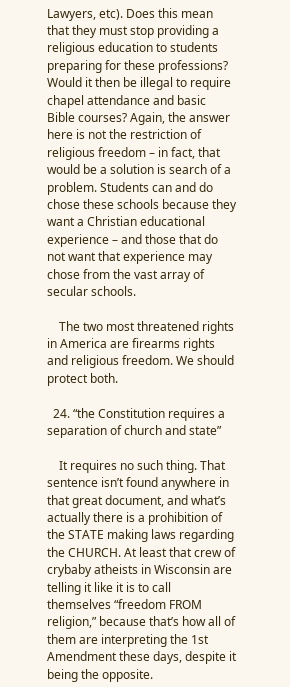Lawyers, etc). Does this mean that they must stop providing a religious education to students preparing for these professions? Would it then be illegal to require chapel attendance and basic Bible courses? Again, the answer here is not the restriction of religious freedom – in fact, that would be a solution is search of a problem. Students can and do chose these schools because they want a Christian educational experience – and those that do not want that experience may chose from the vast array of secular schools.

    The two most threatened rights in America are firearms rights and religious freedom. We should protect both.

  24. “the Constitution requires a separation of church and state”

    It requires no such thing. That sentence isn’t found anywhere in that great document, and what’s actually there is a prohibition of the STATE making laws regarding the CHURCH. At least that crew of crybaby atheists in Wisconsin are telling it like it is to call themselves “freedom FROM religion,” because that’s how all of them are interpreting the 1st Amendment these days, despite it being the opposite.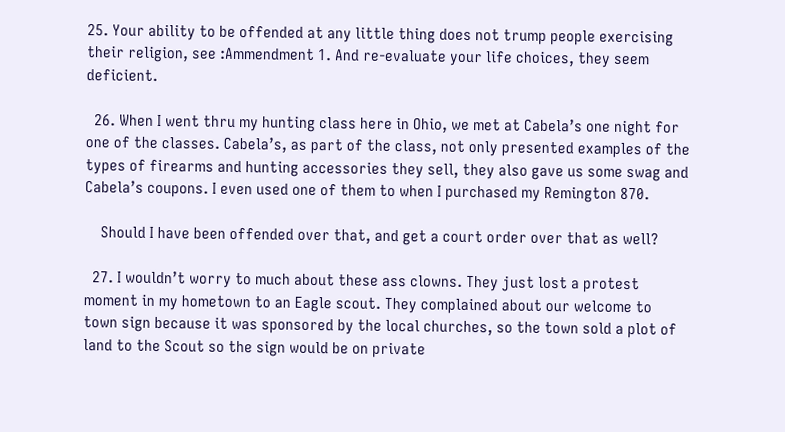25. Your ability to be offended at any little thing does not trump people exercising their religion, see :Ammendment 1. And re-evaluate your life choices, they seem deficient.

  26. When I went thru my hunting class here in Ohio, we met at Cabela’s one night for one of the classes. Cabela’s, as part of the class, not only presented examples of the types of firearms and hunting accessories they sell, they also gave us some swag and Cabela’s coupons. I even used one of them to when I purchased my Remington 870.

    Should I have been offended over that, and get a court order over that as well?

  27. I wouldn’t worry to much about these ass clowns. They just lost a protest moment in my hometown to an Eagle scout. They complained about our welcome to town sign because it was sponsored by the local churches, so the town sold a plot of land to the Scout so the sign would be on private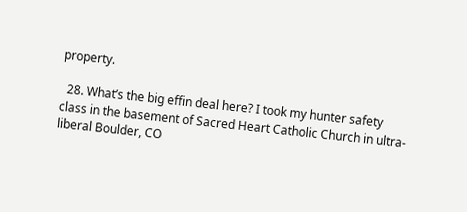property.

  28. What’s the big effin deal here? I took my hunter safety class in the basement of Sacred Heart Catholic Church in ultra-liberal Boulder, CO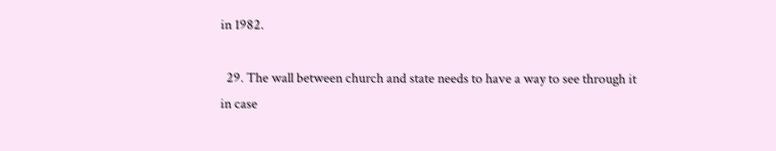in 1982.

  29. The wall between church and state needs to have a way to see through it in case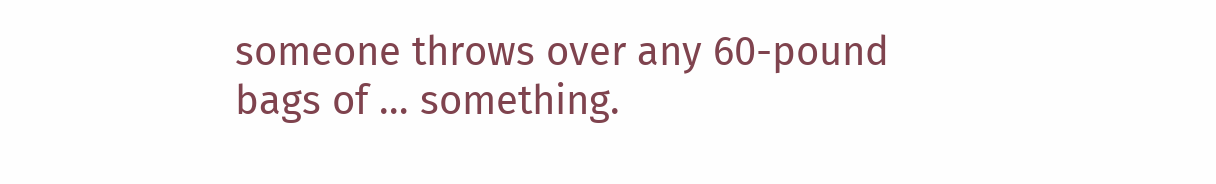someone throws over any 60-pound bags of … something.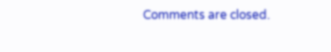Comments are closed.